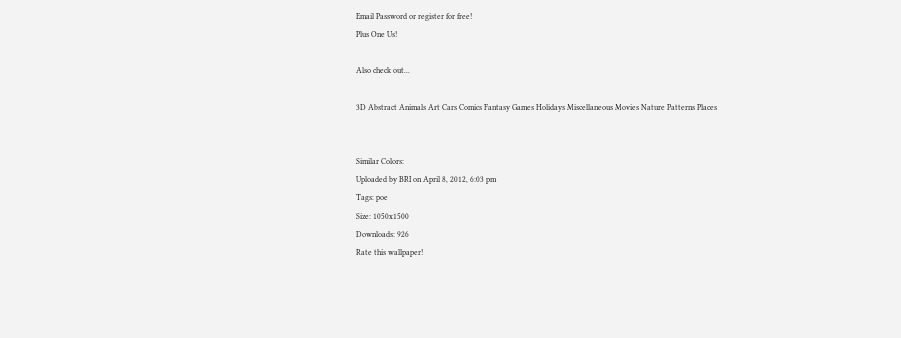Email Password or register for free!
Plus One Us!

Also check out...

3D Abstract Animals Art Cars Comics Fantasy Games Holidays Miscellaneous Movies Nature Patterns Places


Similar Colors:
Uploaded by BRI on April 8, 2012, 6:03 pm
Tags: poe
Size: 1050x1500
Downloads: 926
Rate this wallpaper!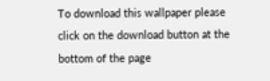To download this wallpaper please click on the download button at the bottom of the page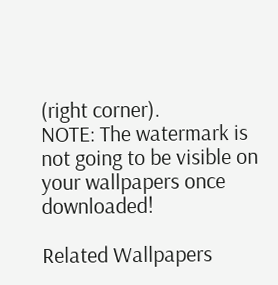(right corner).
NOTE: The watermark is not going to be visible on your wallpapers once downloaded!

Related Wallpapers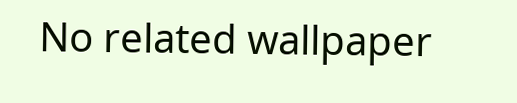No related wallpaper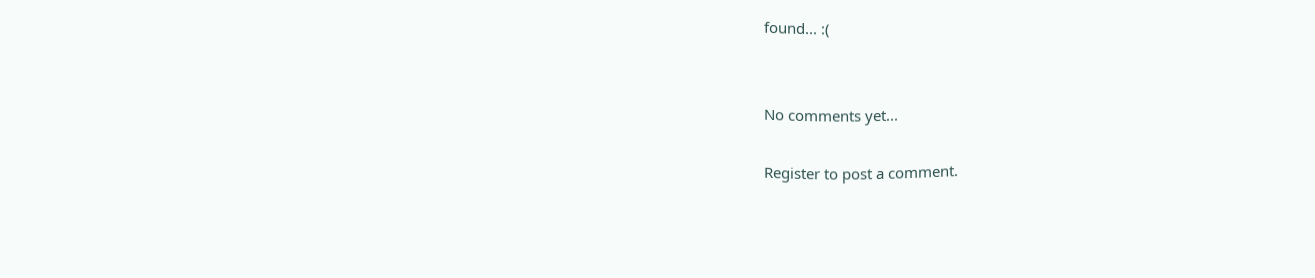found... :(


No comments yet...

Register to post a comment.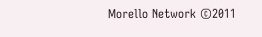Morello Network ©2011